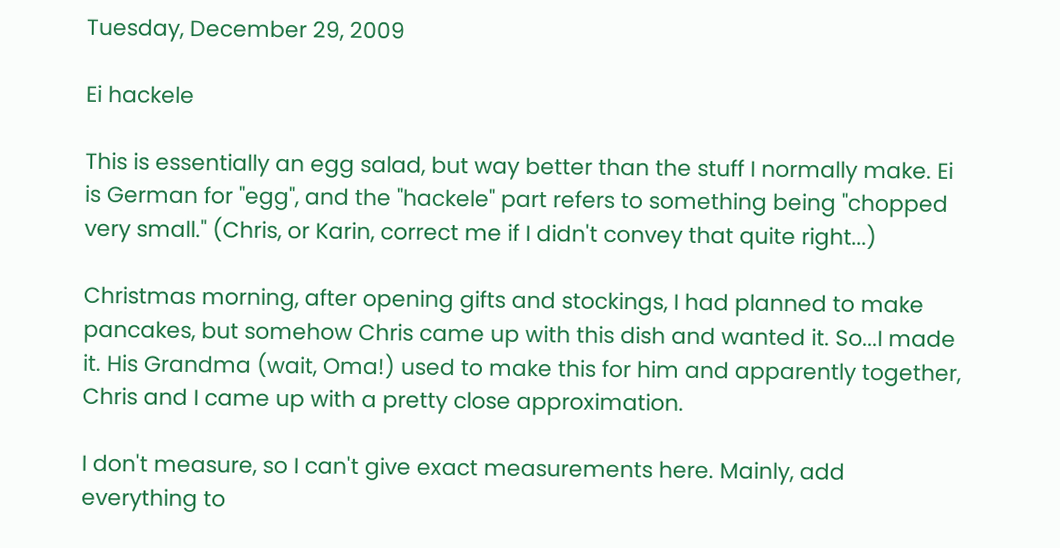Tuesday, December 29, 2009

Ei hackele

This is essentially an egg salad, but way better than the stuff I normally make. Ei is German for "egg", and the "hackele" part refers to something being "chopped very small." (Chris, or Karin, correct me if I didn't convey that quite right...)

Christmas morning, after opening gifts and stockings, I had planned to make pancakes, but somehow Chris came up with this dish and wanted it. So...I made it. His Grandma (wait, Oma!) used to make this for him and apparently together, Chris and I came up with a pretty close approximation.

I don't measure, so I can't give exact measurements here. Mainly, add everything to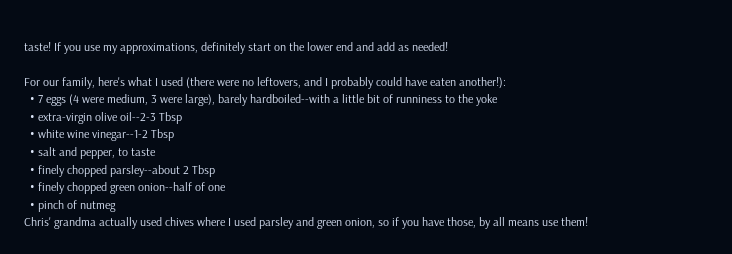taste! If you use my approximations, definitely start on the lower end and add as needed!

For our family, here's what I used (there were no leftovers, and I probably could have eaten another!):
  • 7 eggs (4 were medium, 3 were large), barely hardboiled--with a little bit of runniness to the yoke
  • extra-virgin olive oil--2-3 Tbsp
  • white wine vinegar--1-2 Tbsp
  • salt and pepper, to taste
  • finely chopped parsley--about 2 Tbsp
  • finely chopped green onion--half of one
  • pinch of nutmeg
Chris' grandma actually used chives where I used parsley and green onion, so if you have those, by all means use them!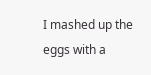I mashed up the eggs with a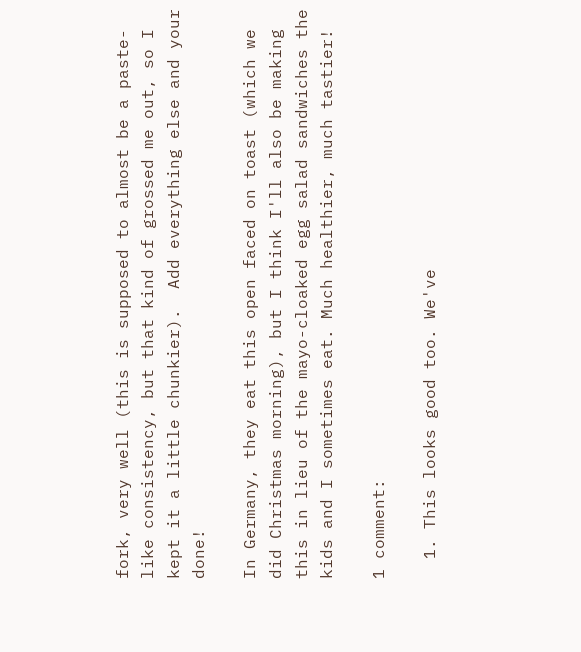fork, very well (this is supposed to almost be a paste-like consistency, but that kind of grossed me out, so I kept it a little chunkier).  Add everything else and your done!

In Germany, they eat this open faced on toast (which we did Christmas morning), but I think I'll also be making this in lieu of the mayo-cloaked egg salad sandwiches the kids and I sometimes eat. Much healthier, much tastier!

1 comment:

  1. This looks good too. We've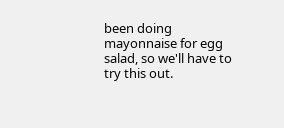been doing mayonnaise for egg salad, so we'll have to try this out.